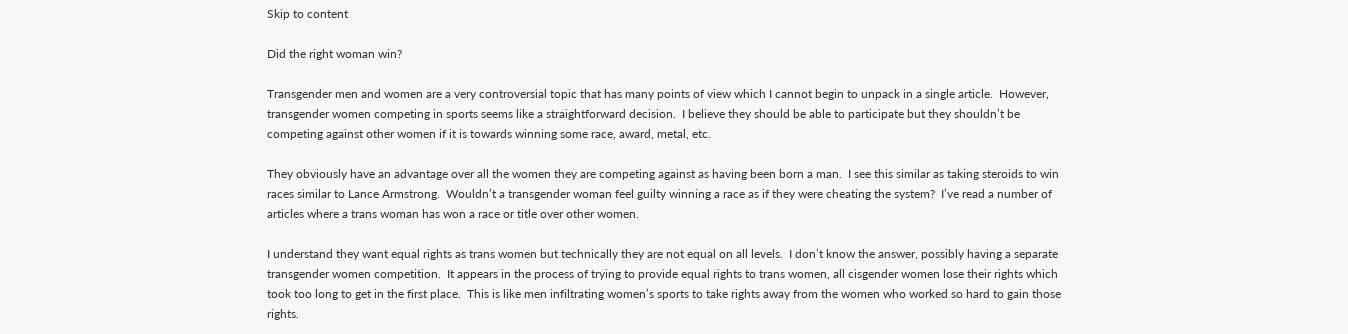Skip to content

Did the right woman win?

Transgender men and women are a very controversial topic that has many points of view which I cannot begin to unpack in a single article.  However, transgender women competing in sports seems like a straightforward decision.  I believe they should be able to participate but they shouldn’t be competing against other women if it is towards winning some race, award, metal, etc.

They obviously have an advantage over all the women they are competing against as having been born a man.  I see this similar as taking steroids to win races similar to Lance Armstrong.  Wouldn’t a transgender woman feel guilty winning a race as if they were cheating the system?  I’ve read a number of articles where a trans woman has won a race or title over other women.

I understand they want equal rights as trans women but technically they are not equal on all levels.  I don’t know the answer, possibly having a separate transgender women competition.  It appears in the process of trying to provide equal rights to trans women, all cisgender women lose their rights which took too long to get in the first place.  This is like men infiltrating women’s sports to take rights away from the women who worked so hard to gain those rights.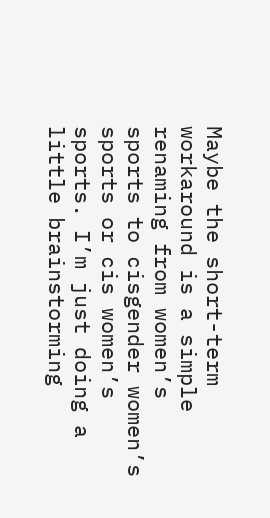Maybe the short-term workaround is a simple renaming from women’s sports to cisgender women’s sports or cis women’s sports. I’m just doing a little brainstorming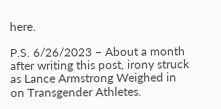here.

P.S. 6/26/2023 – About a month after writing this post, irony struck as Lance Armstrong Weighed in on Transgender Athletes.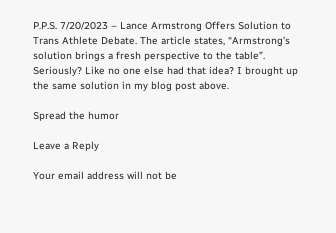P.P.S. 7/20/2023 – Lance Armstrong Offers Solution to Trans Athlete Debate. The article states, “Armstrong’s solution brings a fresh perspective to the table”. Seriously? Like no one else had that idea? I brought up the same solution in my blog post above.

Spread the humor

Leave a Reply

Your email address will not be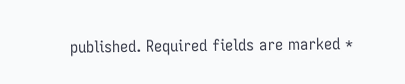published. Required fields are marked *